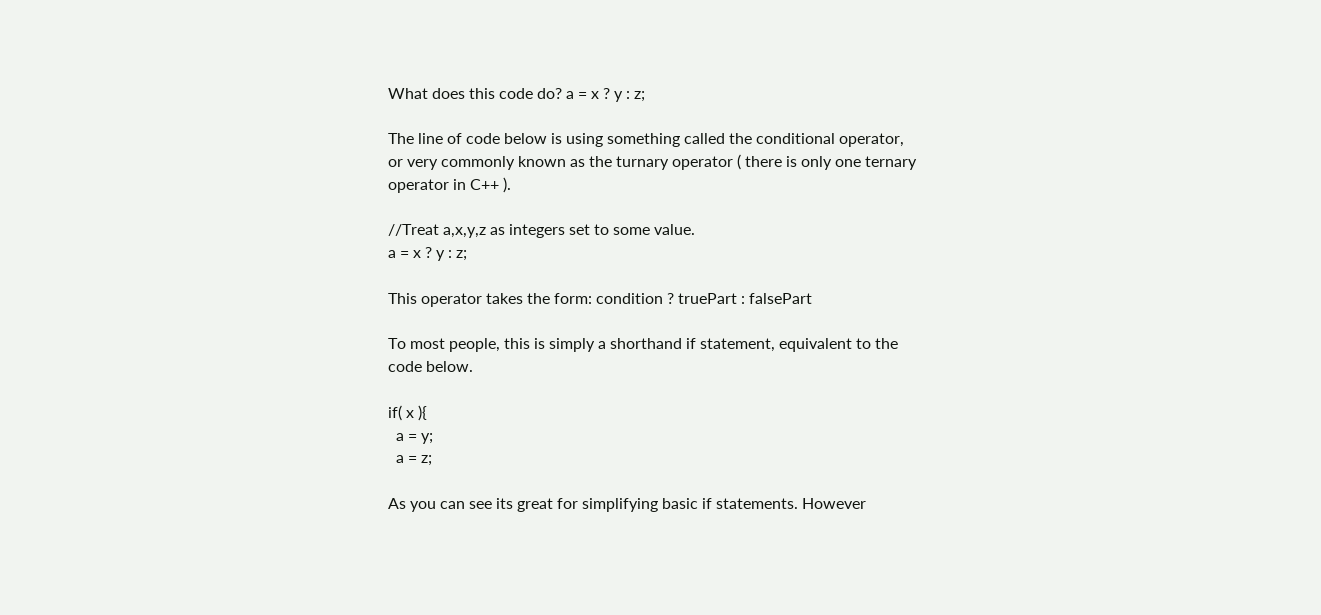What does this code do? a = x ? y : z;

The line of code below is using something called the conditional operator, or very commonly known as the turnary operator ( there is only one ternary operator in C++ ).

//Treat a,x,y,z as integers set to some value.
a = x ? y : z;

This operator takes the form: condition ? truePart : falsePart

To most people, this is simply a shorthand if statement, equivalent to the code below.

if( x ){
  a = y;
  a = z;

As you can see its great for simplifying basic if statements. However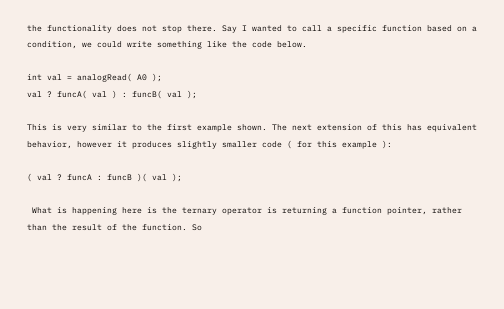the functionality does not stop there. Say I wanted to call a specific function based on a condition, we could write something like the code below.

int val = analogRead( A0 );
val ? funcA( val ) : funcB( val );

This is very similar to the first example shown. The next extension of this has equivalent behavior, however it produces slightly smaller code ( for this example ):

( val ? funcA : funcB )( val );

 What is happening here is the ternary operator is returning a function pointer, rather than the result of the function. So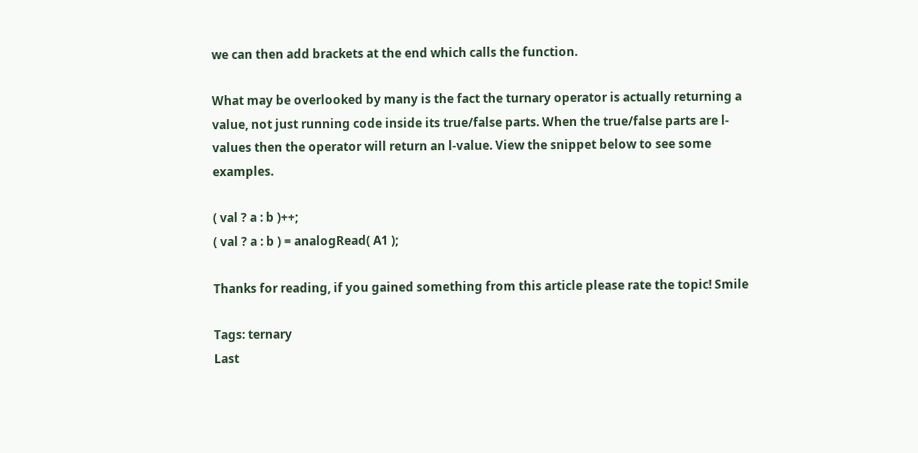we can then add brackets at the end which calls the function.

What may be overlooked by many is the fact the turnary operator is actually returning a value, not just running code inside its true/false parts. When the true/false parts are l-values then the operator will return an l-value. View the snippet below to see some examples.

( val ? a : b )++;
( val ? a : b ) = analogRead( A1 );

Thanks for reading, if you gained something from this article please rate the topic! Smile

Tags: ternary
Last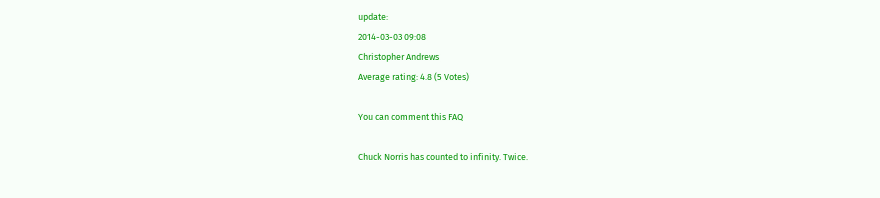update:
2014-03-03 09:08
Christopher Andrews
Average rating: 4.8 (5 Votes)

You can comment this FAQ

Chuck Norris has counted to infinity. Twice.